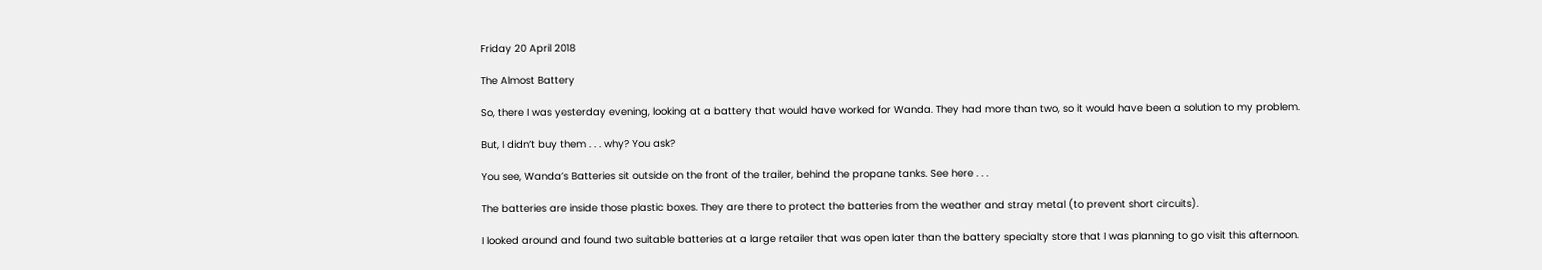Friday 20 April 2018

The Almost Battery

So, there I was yesterday evening, looking at a battery that would have worked for Wanda. They had more than two, so it would have been a solution to my problem.

But, I didn’t buy them . . . why? You ask?

You see, Wanda’s Batteries sit outside on the front of the trailer, behind the propane tanks. See here . . .

The batteries are inside those plastic boxes. They are there to protect the batteries from the weather and stray metal (to prevent short circuits).

I looked around and found two suitable batteries at a large retailer that was open later than the battery specialty store that I was planning to go visit this afternoon.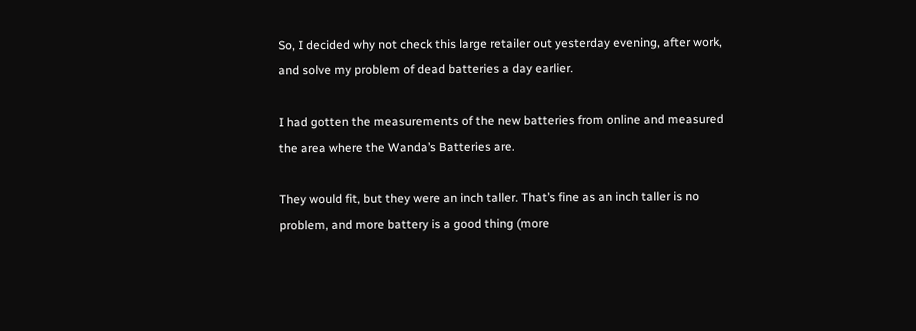So, I decided why not check this large retailer out yesterday evening, after work, and solve my problem of dead batteries a day earlier.

I had gotten the measurements of the new batteries from online and measured the area where the Wanda’s Batteries are.

They would fit, but they were an inch taller. That’s fine as an inch taller is no problem, and more battery is a good thing (more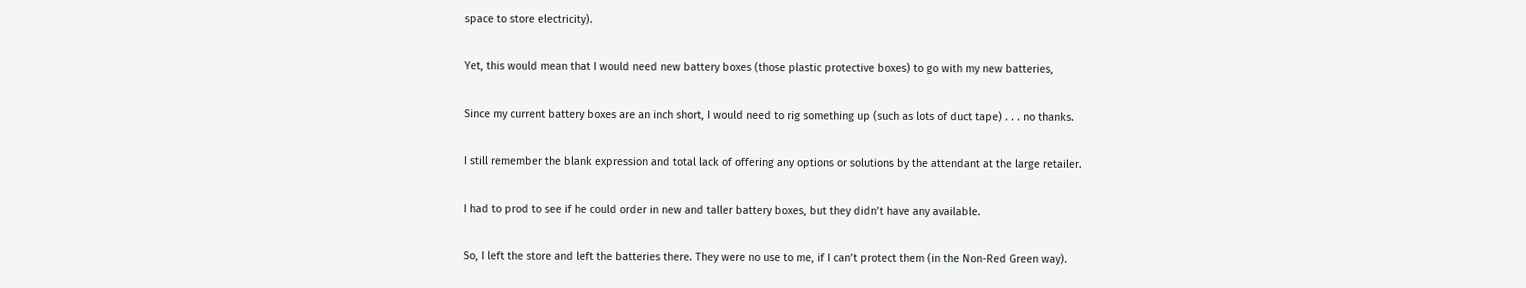space to store electricity).

Yet, this would mean that I would need new battery boxes (those plastic protective boxes) to go with my new batteries,

Since my current battery boxes are an inch short, I would need to rig something up (such as lots of duct tape) . . . no thanks.

I still remember the blank expression and total lack of offering any options or solutions by the attendant at the large retailer.

I had to prod to see if he could order in new and taller battery boxes, but they didn’t have any available.

So, I left the store and left the batteries there. They were no use to me, if I can’t protect them (in the Non-Red Green way).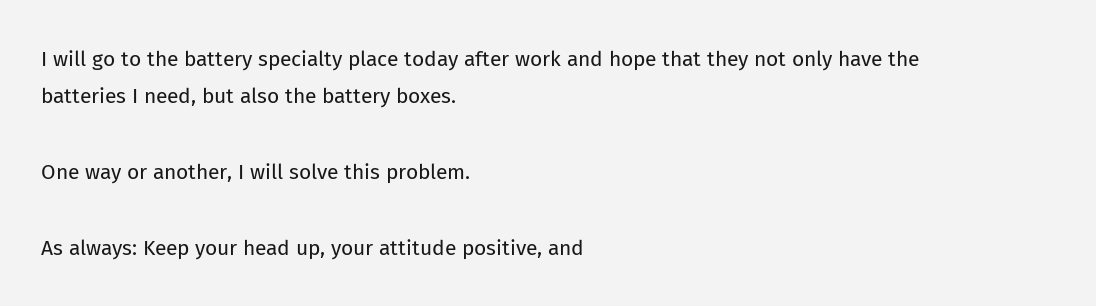I will go to the battery specialty place today after work and hope that they not only have the batteries I need, but also the battery boxes.

One way or another, I will solve this problem.

As always: Keep your head up, your attitude positive, and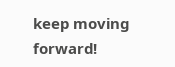keep moving forward!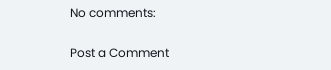No comments:

Post a Comment